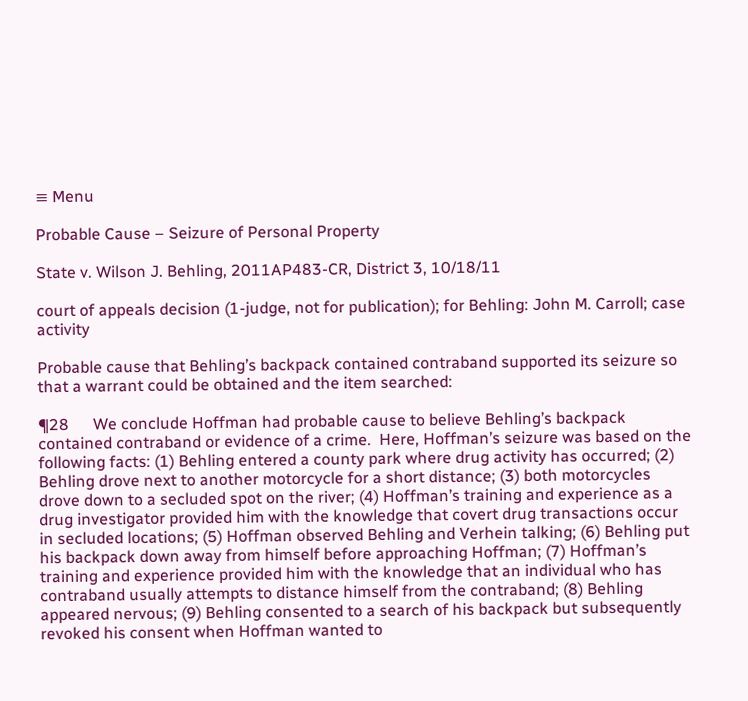≡ Menu

Probable Cause – Seizure of Personal Property

State v. Wilson J. Behling, 2011AP483-CR, District 3, 10/18/11

court of appeals decision (1-judge, not for publication); for Behling: John M. Carroll; case activity

Probable cause that Behling’s backpack contained contraband supported its seizure so that a warrant could be obtained and the item searched:

¶28      We conclude Hoffman had probable cause to believe Behling’s backpack contained contraband or evidence of a crime.  Here, Hoffman’s seizure was based on the following facts: (1) Behling entered a county park where drug activity has occurred; (2) Behling drove next to another motorcycle for a short distance; (3) both motorcycles drove down to a secluded spot on the river; (4) Hoffman’s training and experience as a drug investigator provided him with the knowledge that covert drug transactions occur in secluded locations; (5) Hoffman observed Behling and Verhein talking; (6) Behling put his backpack down away from himself before approaching Hoffman; (7) Hoffman’s training and experience provided him with the knowledge that an individual who has contraband usually attempts to distance himself from the contraband; (8) Behling appeared nervous; (9) Behling consented to a search of his backpack but subsequently revoked his consent when Hoffman wanted to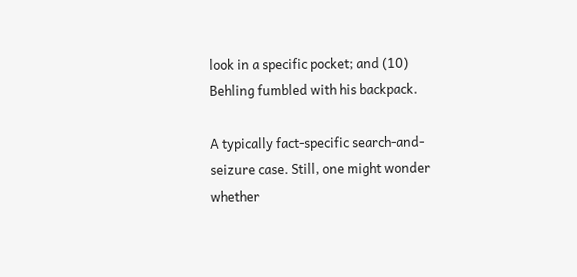look in a specific pocket; and (10) Behling fumbled with his backpack.

A typically fact-specific search-and-seizure case. Still, one might wonder whether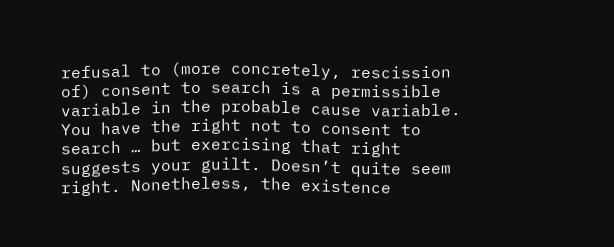refusal to (more concretely, rescission of) consent to search is a permissible variable in the probable cause variable. You have the right not to consent to search … but exercising that right suggests your guilt. Doesn’t quite seem right. Nonetheless, the existence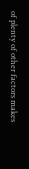of plenty of other factors makes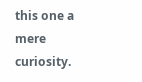this one a mere curiosity.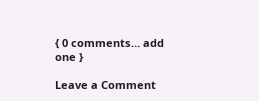{ 0 comments… add one }

Leave a Comment